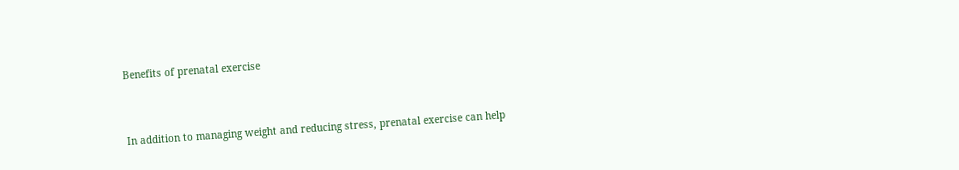Benefits of prenatal exercise


In addition to managing weight and reducing stress, prenatal exercise can help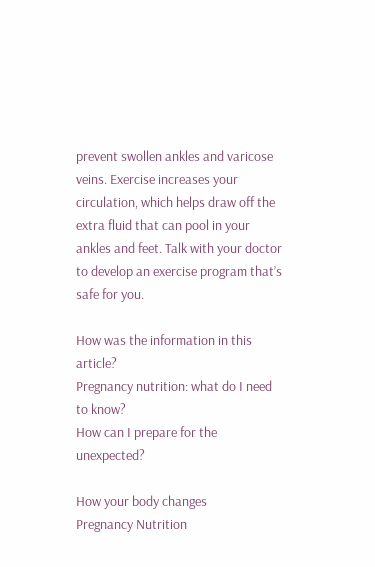prevent swollen ankles and varicose veins. Exercise increases your circulation, which helps draw off the extra fluid that can pool in your ankles and feet. Talk with your doctor to develop an exercise program that’s safe for you.

How was the information in this article?
Pregnancy nutrition: what do I need to know?
How can I prepare for the unexpected?

How your body changes
Pregnancy Nutrition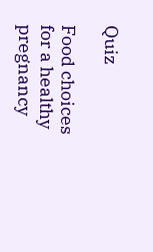Quiz

Food choices for a healthy pregnancy